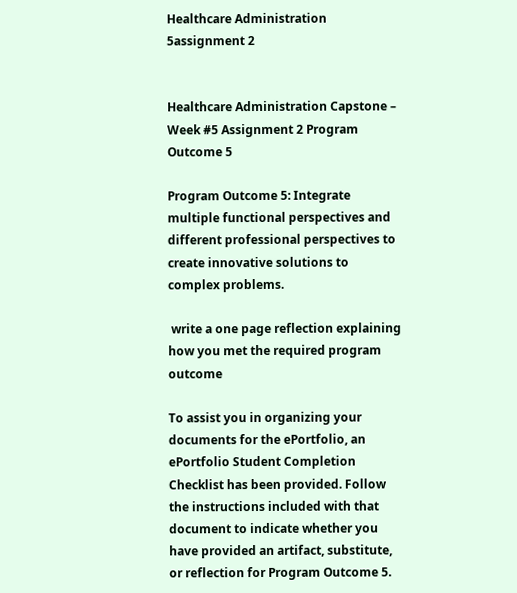Healthcare Administration 5assignment 2


Healthcare Administration Capstone – Week #5 Assignment 2 Program Outcome 5

Program Outcome 5: Integrate multiple functional perspectives and different professional perspectives to create innovative solutions to complex problems.

 write a one page reflection explaining how you met the required program outcome

To assist you in organizing your documents for the ePortfolio, an ePortfolio Student Completion Checklist has been provided. Follow the instructions included with that document to indicate whether you have provided an artifact, substitute, or reflection for Program Outcome 5.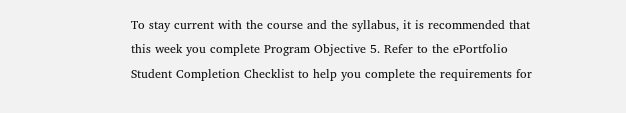To stay current with the course and the syllabus, it is recommended that this week you complete Program Objective 5. Refer to the ePortfolio Student Completion Checklist to help you complete the requirements for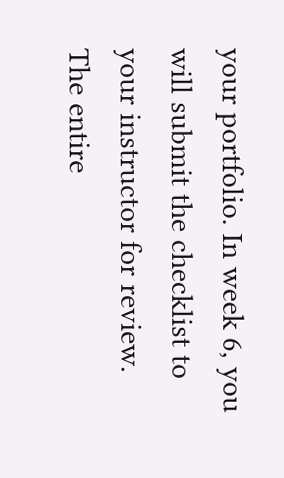your portfolio. In week 6, you will submit the checklist to your instructor for review. The entire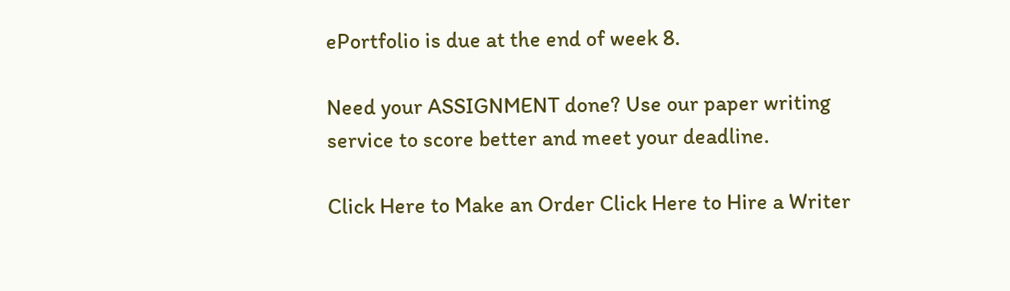ePortfolio is due at the end of week 8.

Need your ASSIGNMENT done? Use our paper writing service to score better and meet your deadline.

Click Here to Make an Order Click Here to Hire a Writer